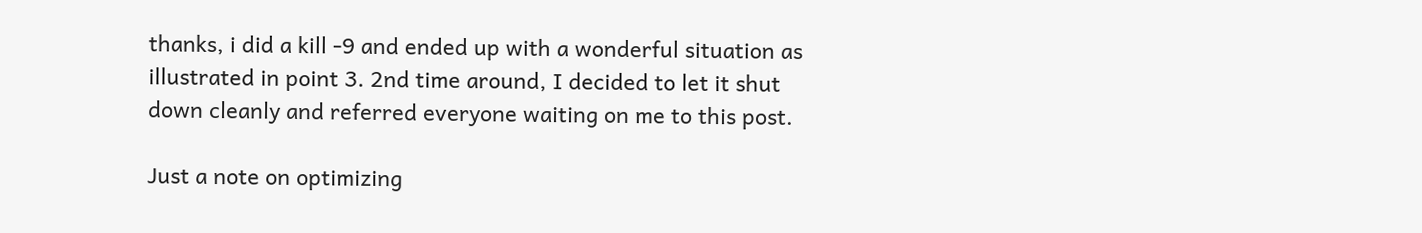thanks, i did a kill -9 and ended up with a wonderful situation as illustrated in point 3. 2nd time around, I decided to let it shut down cleanly and referred everyone waiting on me to this post.

Just a note on optimizing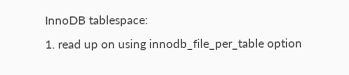InnoDB tablespace:
1. read up on using innodb_file_per_table option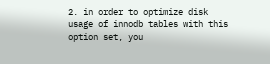2. in order to optimize disk usage of innodb tables with this option set, you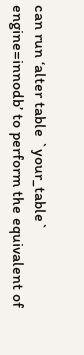can run ‘alter table `your_table` engine=innodb’ to perform the equivalent of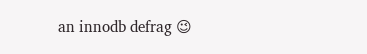an innodb defrag 😉